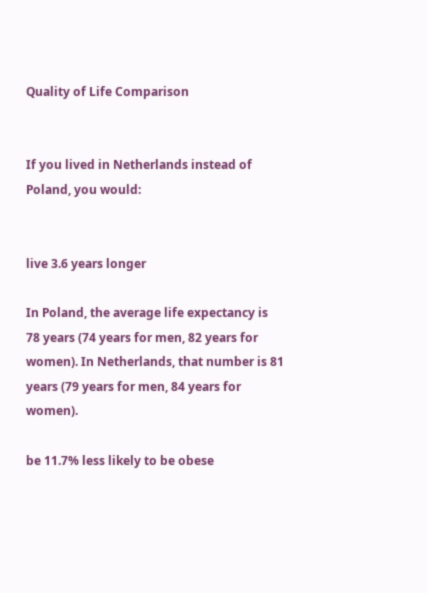Quality of Life Comparison


If you lived in Netherlands instead of Poland, you would:


live 3.6 years longer

In Poland, the average life expectancy is 78 years (74 years for men, 82 years for women). In Netherlands, that number is 81 years (79 years for men, 84 years for women).

be 11.7% less likely to be obese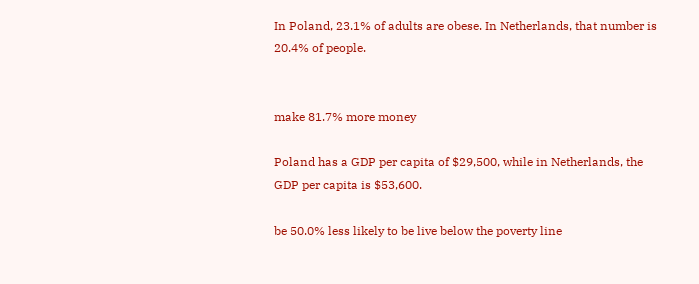In Poland, 23.1% of adults are obese. In Netherlands, that number is 20.4% of people.


make 81.7% more money

Poland has a GDP per capita of $29,500, while in Netherlands, the GDP per capita is $53,600.

be 50.0% less likely to be live below the poverty line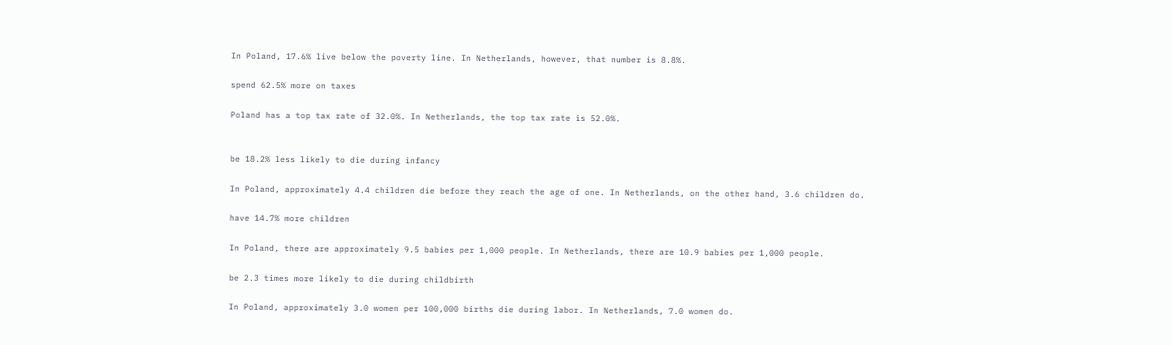In Poland, 17.6% live below the poverty line. In Netherlands, however, that number is 8.8%.

spend 62.5% more on taxes

Poland has a top tax rate of 32.0%. In Netherlands, the top tax rate is 52.0%.


be 18.2% less likely to die during infancy

In Poland, approximately 4.4 children die before they reach the age of one. In Netherlands, on the other hand, 3.6 children do.

have 14.7% more children

In Poland, there are approximately 9.5 babies per 1,000 people. In Netherlands, there are 10.9 babies per 1,000 people.

be 2.3 times more likely to die during childbirth

In Poland, approximately 3.0 women per 100,000 births die during labor. In Netherlands, 7.0 women do.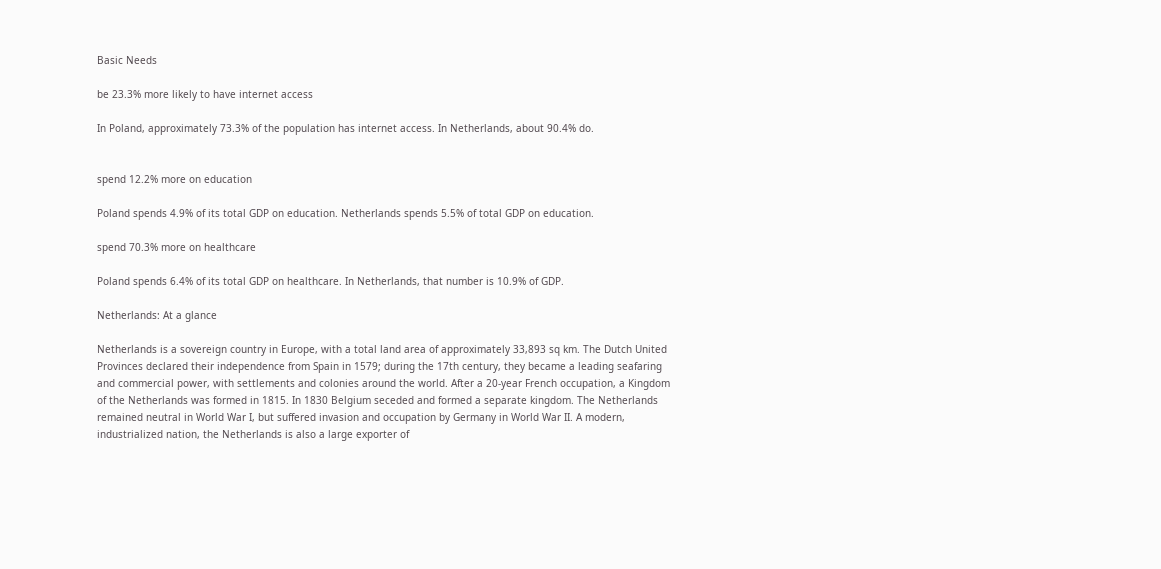Basic Needs

be 23.3% more likely to have internet access

In Poland, approximately 73.3% of the population has internet access. In Netherlands, about 90.4% do.


spend 12.2% more on education

Poland spends 4.9% of its total GDP on education. Netherlands spends 5.5% of total GDP on education.

spend 70.3% more on healthcare

Poland spends 6.4% of its total GDP on healthcare. In Netherlands, that number is 10.9% of GDP.

Netherlands: At a glance

Netherlands is a sovereign country in Europe, with a total land area of approximately 33,893 sq km. The Dutch United Provinces declared their independence from Spain in 1579; during the 17th century, they became a leading seafaring and commercial power, with settlements and colonies around the world. After a 20-year French occupation, a Kingdom of the Netherlands was formed in 1815. In 1830 Belgium seceded and formed a separate kingdom. The Netherlands remained neutral in World War I, but suffered invasion and occupation by Germany in World War II. A modern, industrialized nation, the Netherlands is also a large exporter of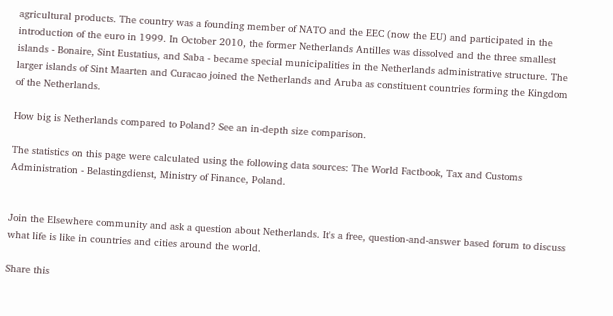agricultural products. The country was a founding member of NATO and the EEC (now the EU) and participated in the introduction of the euro in 1999. In October 2010, the former Netherlands Antilles was dissolved and the three smallest islands - Bonaire, Sint Eustatius, and Saba - became special municipalities in the Netherlands administrative structure. The larger islands of Sint Maarten and Curacao joined the Netherlands and Aruba as constituent countries forming the Kingdom of the Netherlands.

How big is Netherlands compared to Poland? See an in-depth size comparison.

The statistics on this page were calculated using the following data sources: The World Factbook, Tax and Customs Administration - Belastingdienst, Ministry of Finance, Poland.


Join the Elsewhere community and ask a question about Netherlands. It's a free, question-and-answer based forum to discuss what life is like in countries and cities around the world.

Share this